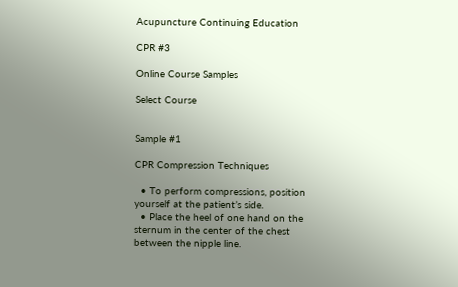Acupuncture Continuing Education

CPR #3

Online Course Samples

Select Course


Sample #1

CPR Compression Techniques

  • To perform compressions, position yourself at the patient’s side.
  • Place the heel of one hand on the sternum in the center of the chest between the nipple line.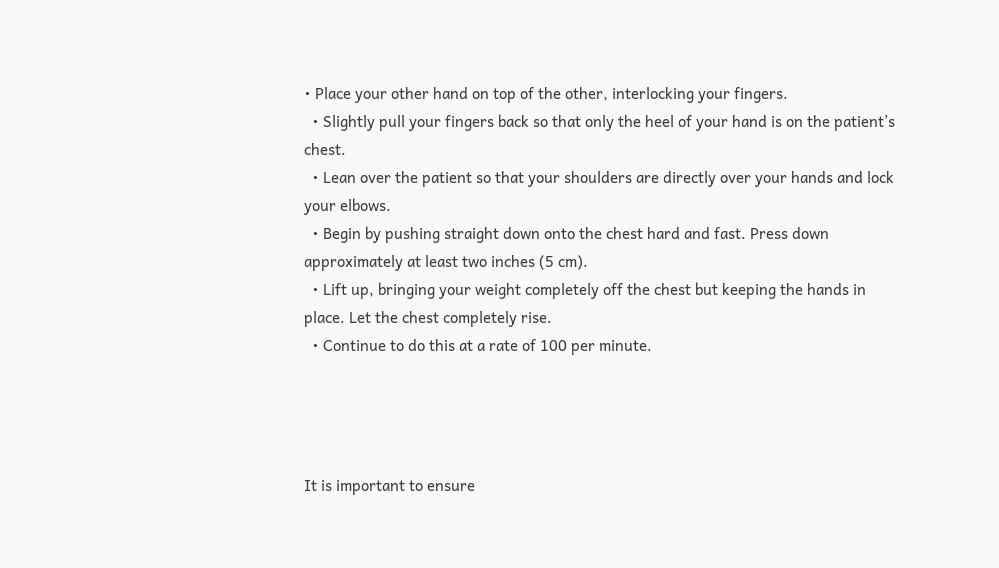• Place your other hand on top of the other, interlocking your fingers.
  • Slightly pull your fingers back so that only the heel of your hand is on the patient’s chest.
  • Lean over the patient so that your shoulders are directly over your hands and lock your elbows.
  • Begin by pushing straight down onto the chest hard and fast. Press down approximately at least two inches (5 cm).
  • Lift up, bringing your weight completely off the chest but keeping the hands in place. Let the chest completely rise.
  • Continue to do this at a rate of 100 per minute.




It is important to ensure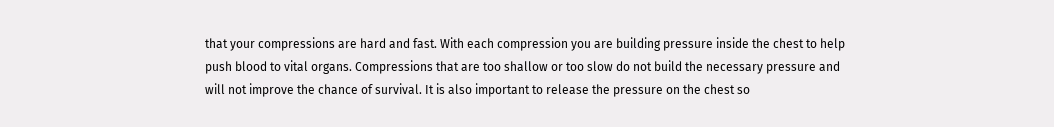that your compressions are hard and fast. With each compression you are building pressure inside the chest to help push blood to vital organs. Compressions that are too shallow or too slow do not build the necessary pressure and will not improve the chance of survival. It is also important to release the pressure on the chest so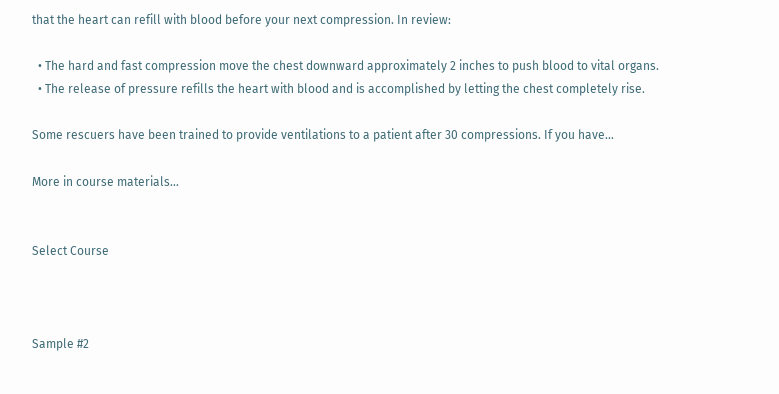that the heart can refill with blood before your next compression. In review:

  • The hard and fast compression move the chest downward approximately 2 inches to push blood to vital organs.
  • The release of pressure refills the heart with blood and is accomplished by letting the chest completely rise.

Some rescuers have been trained to provide ventilations to a patient after 30 compressions. If you have...

More in course materials…


Select Course



Sample #2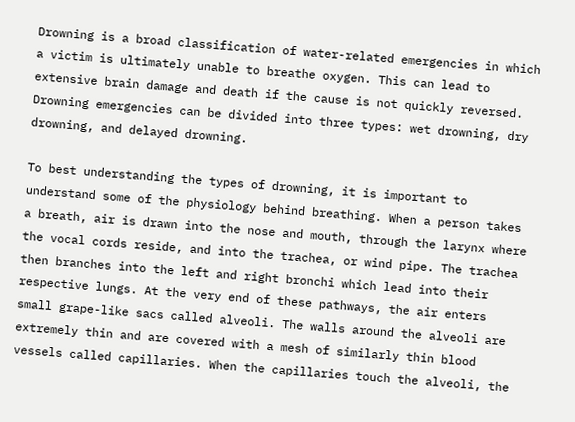Drowning is a broad classification of water-related emergencies in which a victim is ultimately unable to breathe oxygen. This can lead to extensive brain damage and death if the cause is not quickly reversed. Drowning emergencies can be divided into three types: wet drowning, dry drowning, and delayed drowning.

To best understanding the types of drowning, it is important to understand some of the physiology behind breathing. When a person takes a breath, air is drawn into the nose and mouth, through the larynx where the vocal cords reside, and into the trachea, or wind pipe. The trachea then branches into the left and right bronchi which lead into their respective lungs. At the very end of these pathways, the air enters small grape-like sacs called alveoli. The walls around the alveoli are extremely thin and are covered with a mesh of similarly thin blood vessels called capillaries. When the capillaries touch the alveoli, the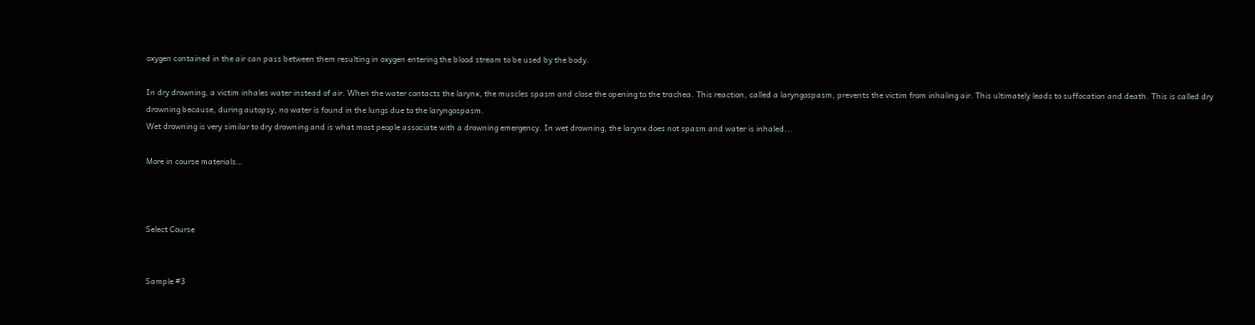oxygen contained in the air can pass between them resulting in oxygen entering the blood stream to be used by the body.

In dry drowning, a victim inhales water instead of air. When the water contacts the larynx, the muscles spasm and close the opening to the trachea. This reaction, called a laryngospasm, prevents the victim from inhaling air. This ultimately leads to suffocation and death. This is called dry drowning because, during autopsy, no water is found in the lungs due to the laryngospasm.
Wet drowning is very similar to dry drowning and is what most people associate with a drowning emergency. In wet drowning, the larynx does not spasm and water is inhaled...

More in course materials…



Select Course


Sample #3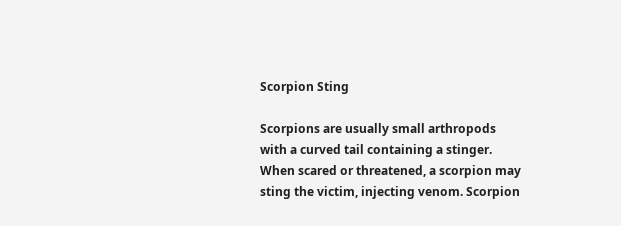Scorpion Sting

Scorpions are usually small arthropods with a curved tail containing a stinger. When scared or threatened, a scorpion may sting the victim, injecting venom. Scorpion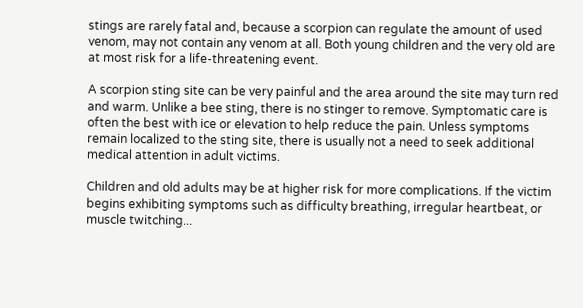stings are rarely fatal and, because a scorpion can regulate the amount of used venom, may not contain any venom at all. Both young children and the very old are at most risk for a life-threatening event.

A scorpion sting site can be very painful and the area around the site may turn red and warm. Unlike a bee sting, there is no stinger to remove. Symptomatic care is often the best with ice or elevation to help reduce the pain. Unless symptoms remain localized to the sting site, there is usually not a need to seek additional medical attention in adult victims.

Children and old adults may be at higher risk for more complications. If the victim begins exhibiting symptoms such as difficulty breathing, irregular heartbeat, or muscle twitching...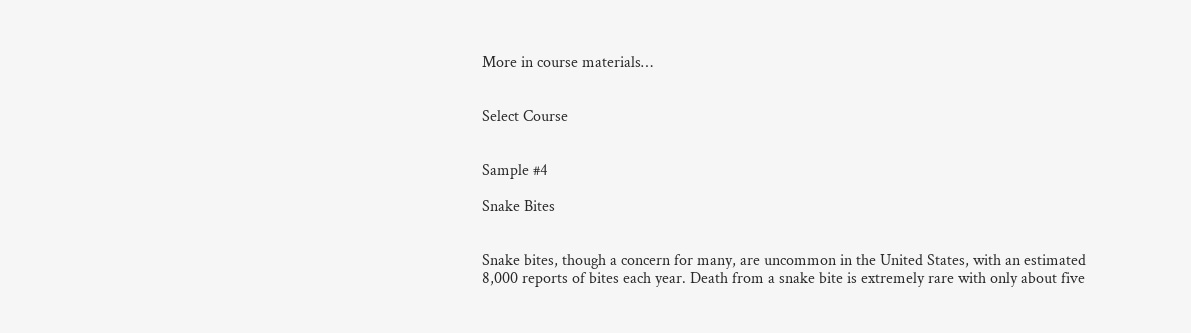More in course materials…


Select Course


Sample #4

Snake Bites


Snake bites, though a concern for many, are uncommon in the United States, with an estimated 8,000 reports of bites each year. Death from a snake bite is extremely rare with only about five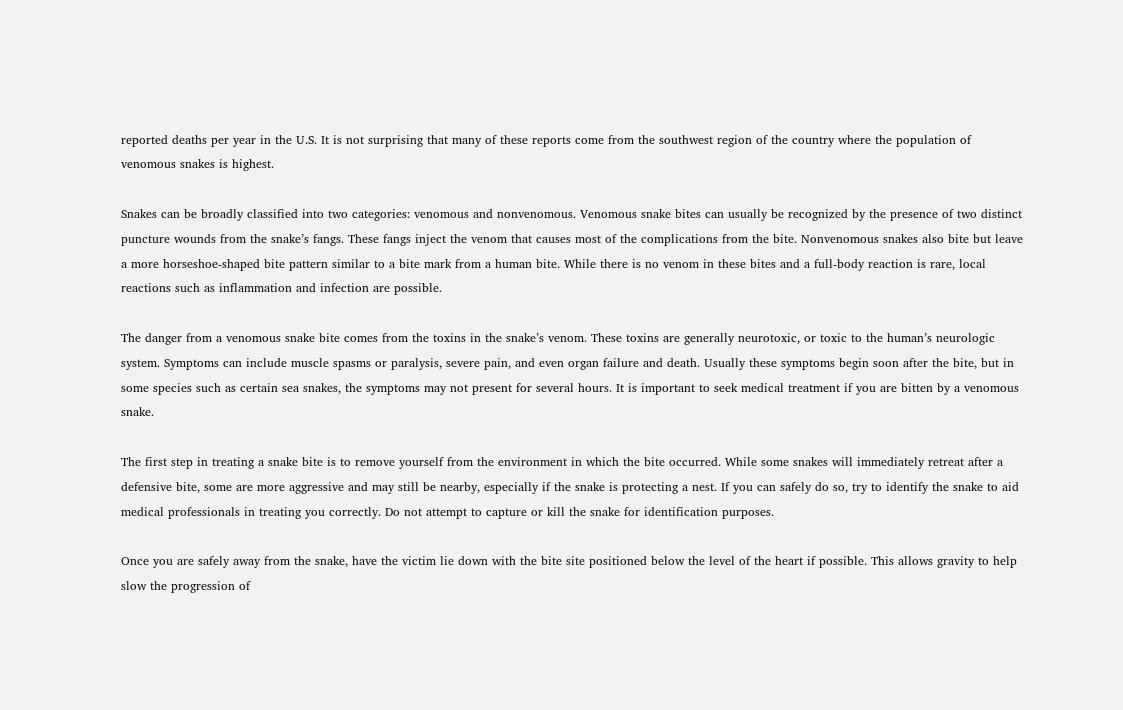reported deaths per year in the U.S. It is not surprising that many of these reports come from the southwest region of the country where the population of venomous snakes is highest.

Snakes can be broadly classified into two categories: venomous and nonvenomous. Venomous snake bites can usually be recognized by the presence of two distinct puncture wounds from the snake’s fangs. These fangs inject the venom that causes most of the complications from the bite. Nonvenomous snakes also bite but leave a more horseshoe-shaped bite pattern similar to a bite mark from a human bite. While there is no venom in these bites and a full-body reaction is rare, local reactions such as inflammation and infection are possible.

The danger from a venomous snake bite comes from the toxins in the snake’s venom. These toxins are generally neurotoxic, or toxic to the human’s neurologic system. Symptoms can include muscle spasms or paralysis, severe pain, and even organ failure and death. Usually these symptoms begin soon after the bite, but in some species such as certain sea snakes, the symptoms may not present for several hours. It is important to seek medical treatment if you are bitten by a venomous snake.

The first step in treating a snake bite is to remove yourself from the environment in which the bite occurred. While some snakes will immediately retreat after a defensive bite, some are more aggressive and may still be nearby, especially if the snake is protecting a nest. If you can safely do so, try to identify the snake to aid medical professionals in treating you correctly. Do not attempt to capture or kill the snake for identification purposes.

Once you are safely away from the snake, have the victim lie down with the bite site positioned below the level of the heart if possible. This allows gravity to help slow the progression of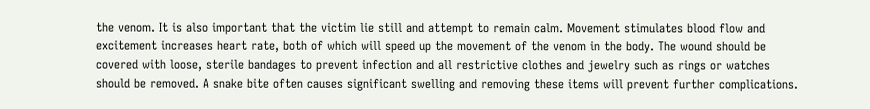the venom. It is also important that the victim lie still and attempt to remain calm. Movement stimulates blood flow and excitement increases heart rate, both of which will speed up the movement of the venom in the body. The wound should be covered with loose, sterile bandages to prevent infection and all restrictive clothes and jewelry such as rings or watches should be removed. A snake bite often causes significant swelling and removing these items will prevent further complications.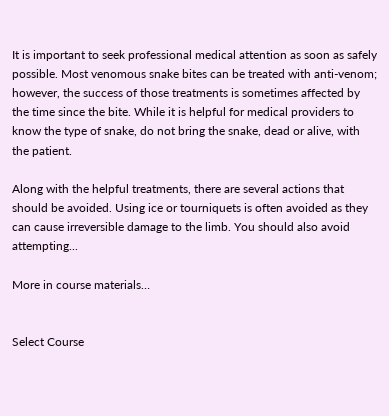It is important to seek professional medical attention as soon as safely possible. Most venomous snake bites can be treated with anti-venom; however, the success of those treatments is sometimes affected by the time since the bite. While it is helpful for medical providers to know the type of snake, do not bring the snake, dead or alive, with the patient.

Along with the helpful treatments, there are several actions that should be avoided. Using ice or tourniquets is often avoided as they can cause irreversible damage to the limb. You should also avoid attempting...

More in course materials…


Select Course